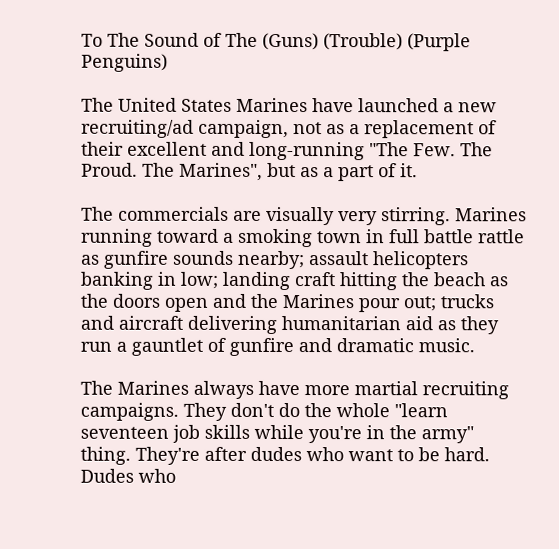To The Sound of The (Guns) (Trouble) (Purple Penguins)

The United States Marines have launched a new recruiting/ad campaign, not as a replacement of their excellent and long-running "The Few. The Proud. The Marines", but as a part of it.

The commercials are visually very stirring. Marines running toward a smoking town in full battle rattle as gunfire sounds nearby; assault helicopters banking in low; landing craft hitting the beach as the doors open and the Marines pour out; trucks and aircraft delivering humanitarian aid as they run a gauntlet of gunfire and dramatic music.

The Marines always have more martial recruiting campaigns. They don't do the whole "learn seventeen job skills while you're in the army" thing. They're after dudes who want to be hard. Dudes who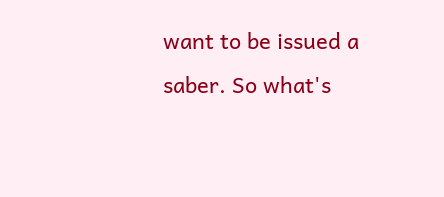want to be issued a saber. So what's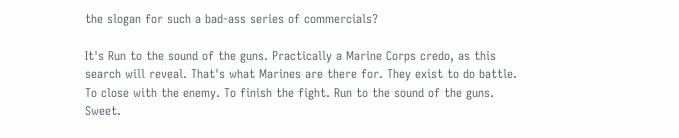the slogan for such a bad-ass series of commercials?

It's Run to the sound of the guns. Practically a Marine Corps credo, as this search will reveal. That's what Marines are there for. They exist to do battle. To close with the enemy. To finish the fight. Run to the sound of the guns. Sweet.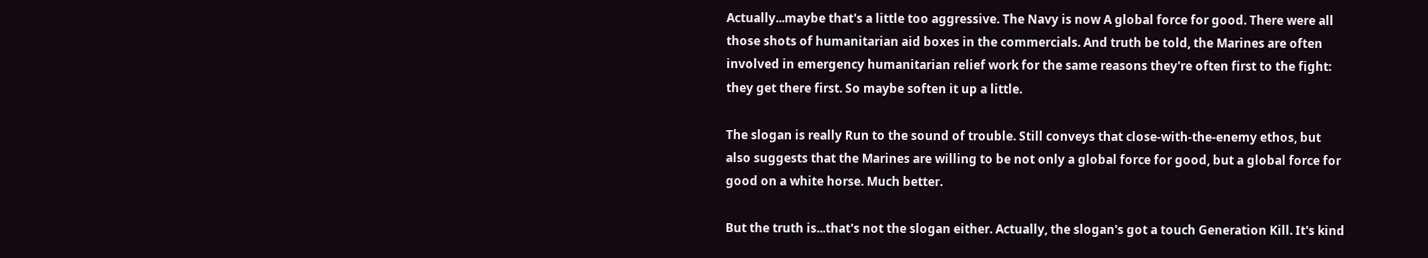Actually...maybe that's a little too aggressive. The Navy is now A global force for good. There were all those shots of humanitarian aid boxes in the commercials. And truth be told, the Marines are often involved in emergency humanitarian relief work for the same reasons they're often first to the fight: they get there first. So maybe soften it up a little.

The slogan is really Run to the sound of trouble. Still conveys that close-with-the-enemy ethos, but also suggests that the Marines are willing to be not only a global force for good, but a global force for good on a white horse. Much better.

But the truth is...that's not the slogan either. Actually, the slogan's got a touch Generation Kill. It's kind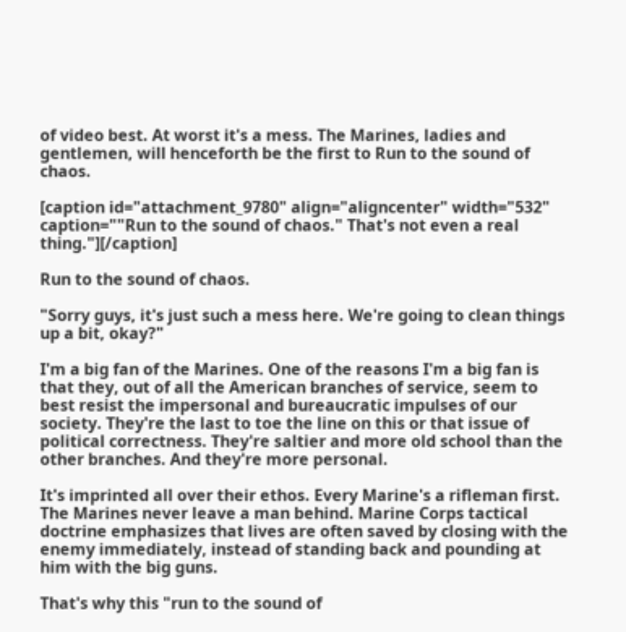of video best. At worst it's a mess. The Marines, ladies and gentlemen, will henceforth be the first to Run to the sound of chaos.

[caption id="attachment_9780" align="aligncenter" width="532" caption=""Run to the sound of chaos." That's not even a real thing."][/caption]

Run to the sound of chaos.

"Sorry guys, it's just such a mess here. We're going to clean things up a bit, okay?"

I'm a big fan of the Marines. One of the reasons I'm a big fan is that they, out of all the American branches of service, seem to best resist the impersonal and bureaucratic impulses of our society. They're the last to toe the line on this or that issue of political correctness. They're saltier and more old school than the other branches. And they're more personal.

It's imprinted all over their ethos. Every Marine's a rifleman first. The Marines never leave a man behind. Marine Corps tactical doctrine emphasizes that lives are often saved by closing with the enemy immediately, instead of standing back and pounding at him with the big guns.

That's why this "run to the sound of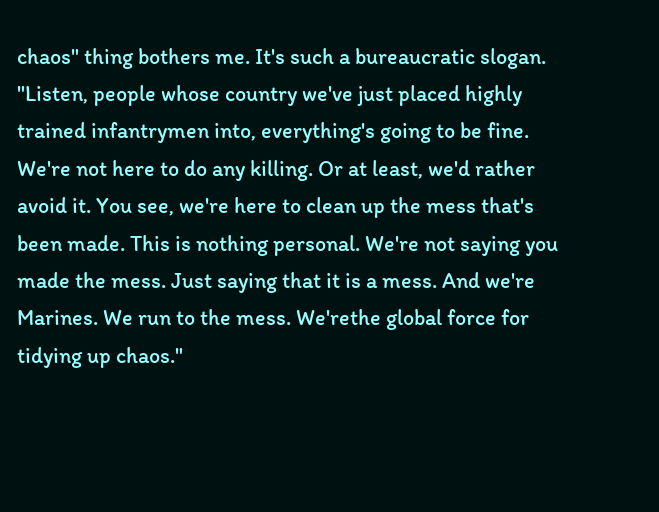chaos" thing bothers me. It's such a bureaucratic slogan. "Listen, people whose country we've just placed highly trained infantrymen into, everything's going to be fine. We're not here to do any killing. Or at least, we'd rather avoid it. You see, we're here to clean up the mess that's been made. This is nothing personal. We're not saying you made the mess. Just saying that it is a mess. And we're Marines. We run to the mess. We'rethe global force for tidying up chaos."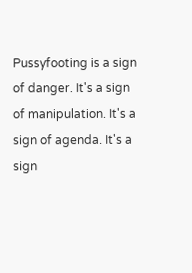Pussyfooting is a sign of danger. It's a sign of manipulation. It's a sign of agenda. It's a sign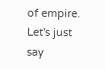of empire. Let's just say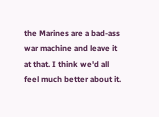the Marines are a bad-ass war machine and leave it at that. I think we'd all feel much better about it.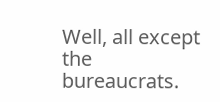Well, all except the bureaucrats.